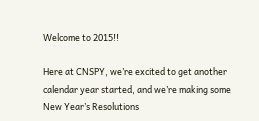Welcome to 2015!!

Here at CNSPY, we’re excited to get another calendar year started, and we’re making some New Year’s Resolutions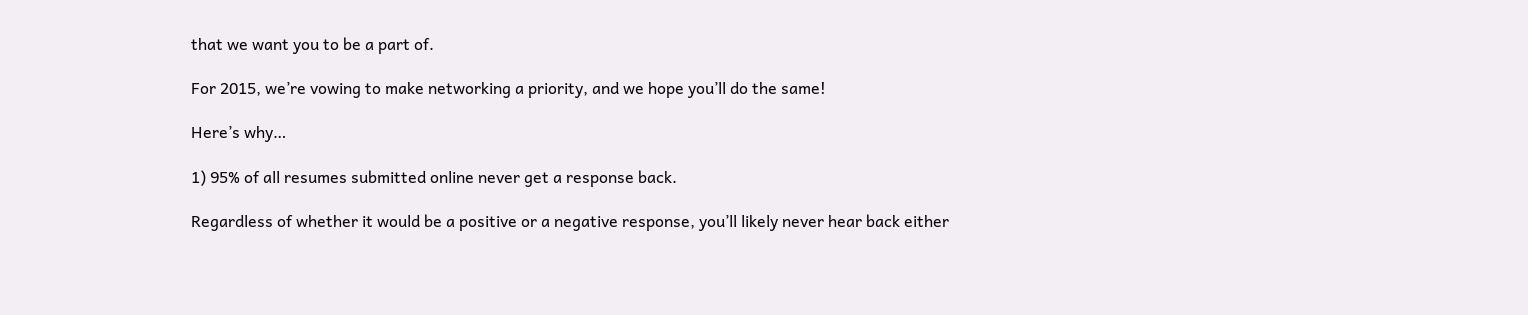that we want you to be a part of.

For 2015, we’re vowing to make networking a priority, and we hope you’ll do the same!

Here’s why…

1) 95% of all resumes submitted online never get a response back.

Regardless of whether it would be a positive or a negative response, you’ll likely never hear back either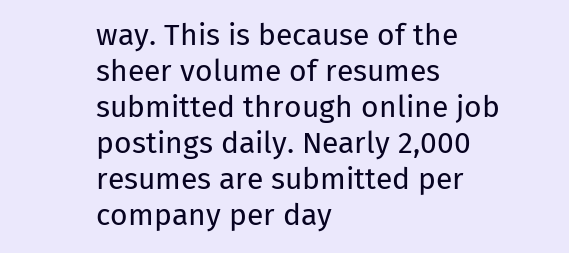way. This is because of the sheer volume of resumes submitted through online job postings daily. Nearly 2,000 resumes are submitted per company per day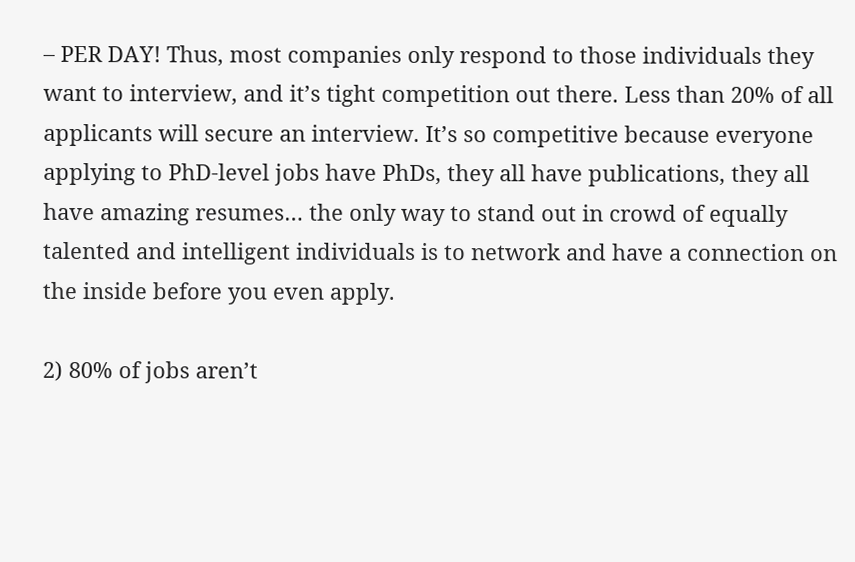– PER DAY! Thus, most companies only respond to those individuals they want to interview, and it’s tight competition out there. Less than 20% of all applicants will secure an interview. It’s so competitive because everyone applying to PhD-level jobs have PhDs, they all have publications, they all have amazing resumes… the only way to stand out in crowd of equally talented and intelligent individuals is to network and have a connection on the inside before you even apply.

2) 80% of jobs aren’t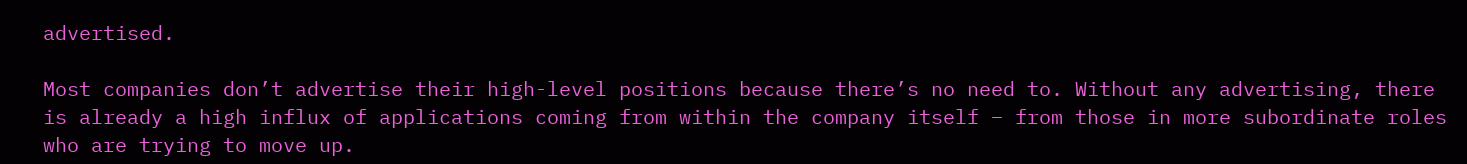advertised.

Most companies don’t advertise their high-level positions because there’s no need to. Without any advertising, there is already a high influx of applications coming from within the company itself – from those in more subordinate roles who are trying to move up.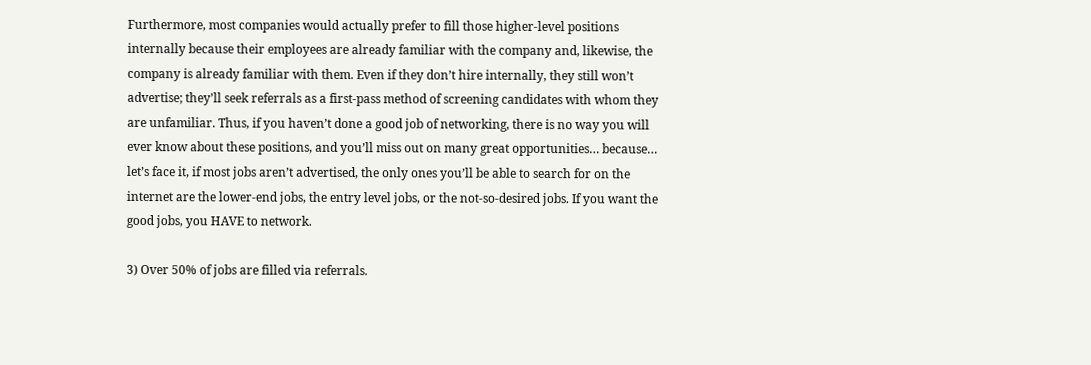Furthermore, most companies would actually prefer to fill those higher-level positions internally because their employees are already familiar with the company and, likewise, the company is already familiar with them. Even if they don’t hire internally, they still won’t advertise; they’ll seek referrals as a first-pass method of screening candidates with whom they are unfamiliar. Thus, if you haven’t done a good job of networking, there is no way you will ever know about these positions, and you’ll miss out on many great opportunities… because… let’s face it, if most jobs aren’t advertised, the only ones you’ll be able to search for on the internet are the lower-end jobs, the entry level jobs, or the not-so-desired jobs. If you want the good jobs, you HAVE to network.

3) Over 50% of jobs are filled via referrals.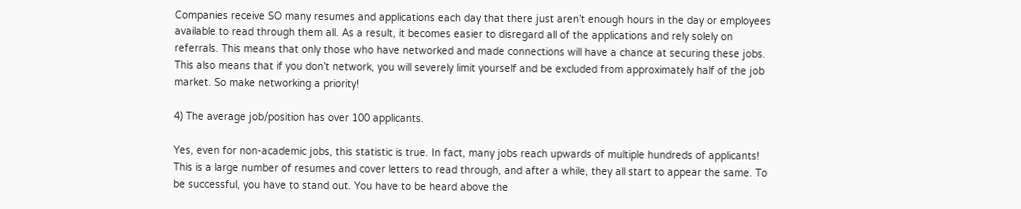Companies receive SO many resumes and applications each day that there just aren’t enough hours in the day or employees available to read through them all. As a result, it becomes easier to disregard all of the applications and rely solely on referrals. This means that only those who have networked and made connections will have a chance at securing these jobs. This also means that if you don’t network, you will severely limit yourself and be excluded from approximately half of the job market. So make networking a priority!

4) The average job/position has over 100 applicants.

Yes, even for non-academic jobs, this statistic is true. In fact, many jobs reach upwards of multiple hundreds of applicants! This is a large number of resumes and cover letters to read through, and after a while, they all start to appear the same. To be successful, you have to stand out. You have to be heard above the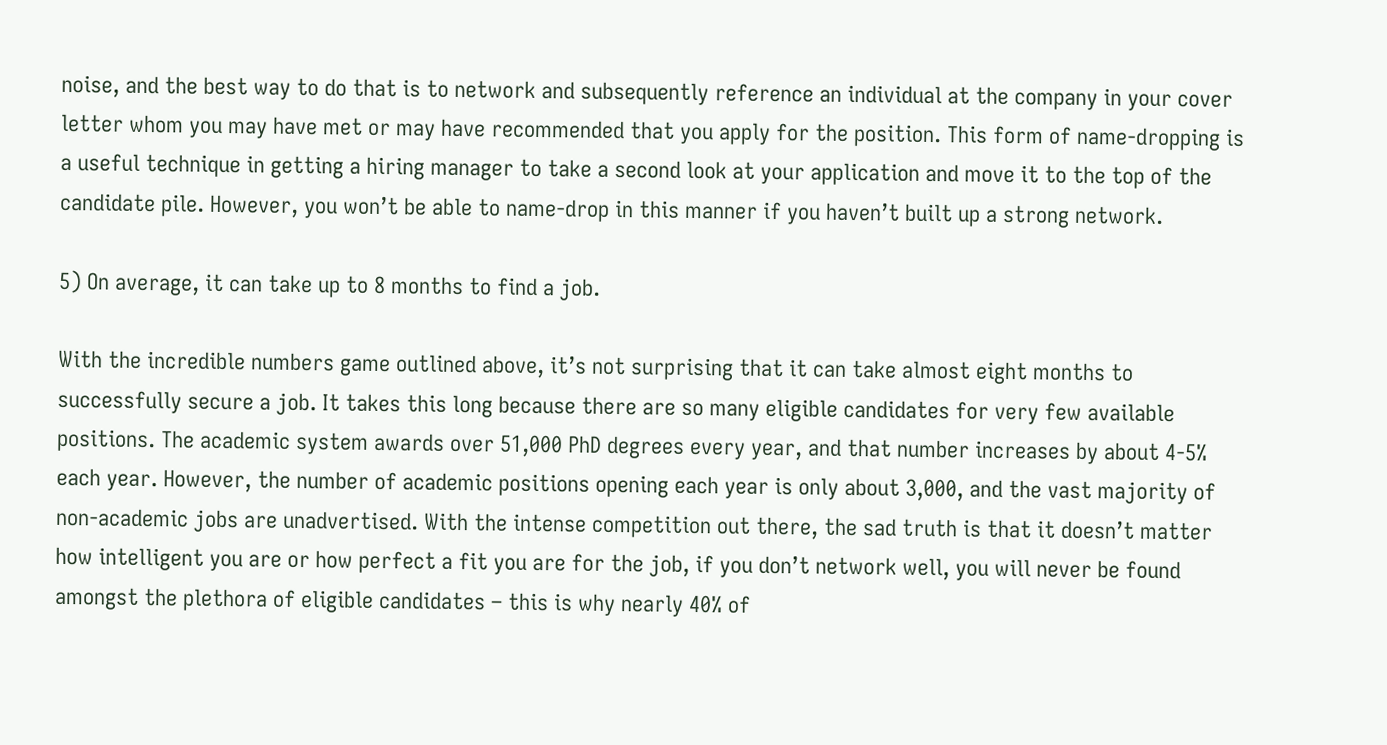noise, and the best way to do that is to network and subsequently reference an individual at the company in your cover letter whom you may have met or may have recommended that you apply for the position. This form of name-dropping is a useful technique in getting a hiring manager to take a second look at your application and move it to the top of the candidate pile. However, you won’t be able to name-drop in this manner if you haven’t built up a strong network.

5) On average, it can take up to 8 months to find a job.

With the incredible numbers game outlined above, it’s not surprising that it can take almost eight months to successfully secure a job. It takes this long because there are so many eligible candidates for very few available positions. The academic system awards over 51,000 PhD degrees every year, and that number increases by about 4-5% each year. However, the number of academic positions opening each year is only about 3,000, and the vast majority of non-academic jobs are unadvertised. With the intense competition out there, the sad truth is that it doesn’t matter how intelligent you are or how perfect a fit you are for the job, if you don’t network well, you will never be found amongst the plethora of eligible candidates – this is why nearly 40% of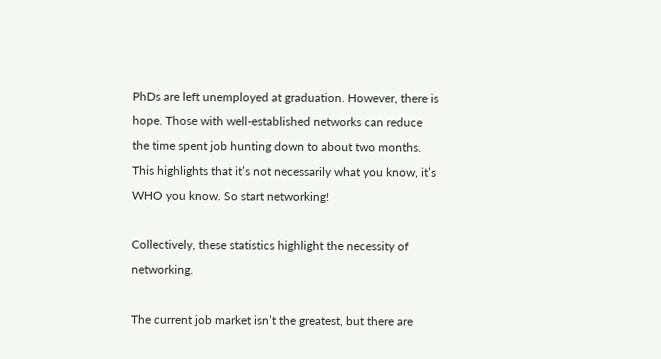PhDs are left unemployed at graduation. However, there is hope. Those with well-established networks can reduce the time spent job hunting down to about two months. This highlights that it’s not necessarily what you know, it’s WHO you know. So start networking!

Collectively, these statistics highlight the necessity of networking.

The current job market isn’t the greatest, but there are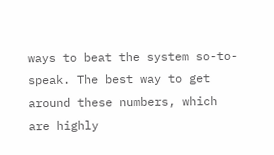ways to beat the system so-to-speak. The best way to get around these numbers, which are highly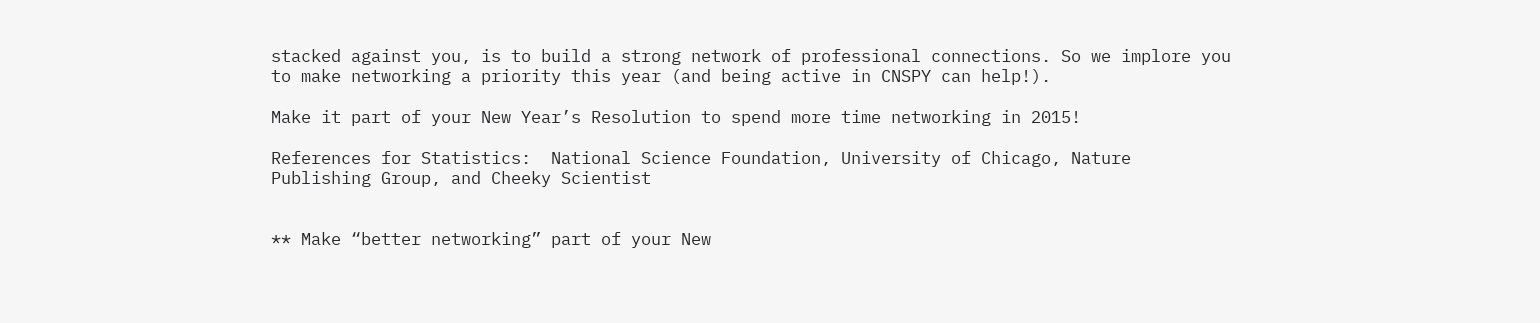stacked against you, is to build a strong network of professional connections. So we implore you to make networking a priority this year (and being active in CNSPY can help!).

Make it part of your New Year’s Resolution to spend more time networking in 2015!

References for Statistics:  National Science Foundation, University of Chicago, Nature Publishing Group, and Cheeky Scientist


** Make “better networking” part of your New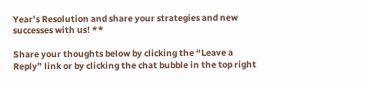Year’s Resolution and share your strategies and new successes with us! **

Share your thoughts below by clicking the “Leave a Reply” link or by clicking the chat bubble in the top right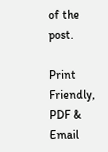of the post.

Print Friendly, PDF & Email